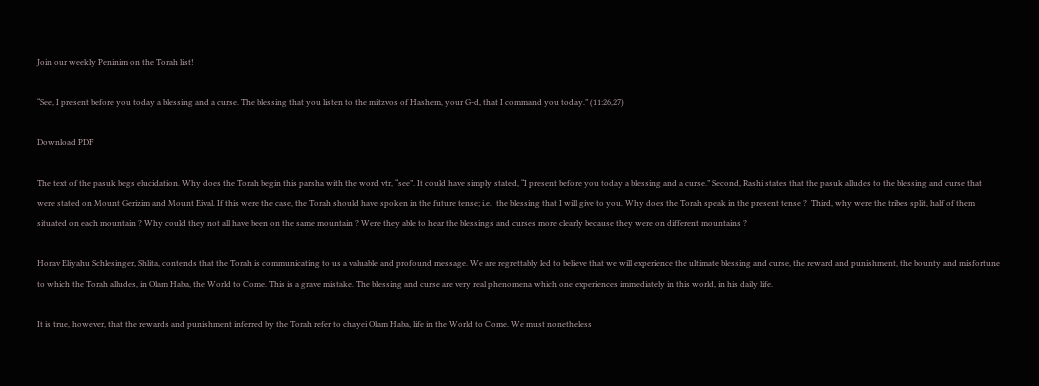Join our weekly Peninim on the Torah list!

“See, I present before you today a blessing and a curse. The blessing that you listen to the mitzvos of Hashem, your G-d, that I command you today.” (11:26,27)

Download PDF

The text of the pasuk begs elucidation. Why does the Torah begin this parsha with the word vtr, “see”. It could have simply stated, “I present before you today a blessing and a curse.” Second, Rashi states that the pasuk alludes to the blessing and curse that were stated on Mount Gerizim and Mount Eival. If this were the case, the Torah should have spoken in the future tense; i.e.  the blessing that I will give to you. Why does the Torah speak in the present tense ?  Third, why were the tribes split, half of them situated on each mountain ? Why could they not all have been on the same mountain ? Were they able to hear the blessings and curses more clearly because they were on different mountains ?

Horav Eliyahu Schlesinger, Shlita, contends that the Torah is communicating to us a valuable and profound message. We are regrettably led to believe that we will experience the ultimate blessing and curse, the reward and punishment, the bounty and misfortune to which the Torah alludes, in Olam Haba, the World to Come. This is a grave mistake. The blessing and curse are very real phenomena which one experiences immediately in this world, in his daily life.

It is true, however, that the rewards and punishment inferred by the Torah refer to chayei Olam Haba, life in the World to Come. We must nonetheless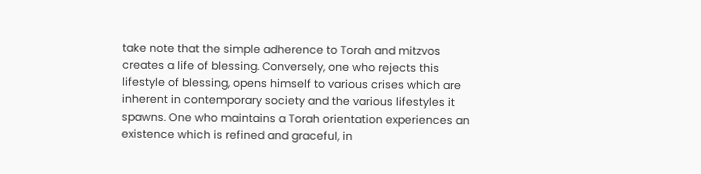take note that the simple adherence to Torah and mitzvos creates a life of blessing. Conversely, one who rejects this lifestyle of blessing, opens himself to various crises which are inherent in contemporary society and the various lifestyles it spawns. One who maintains a Torah orientation experiences an existence which is refined and graceful, in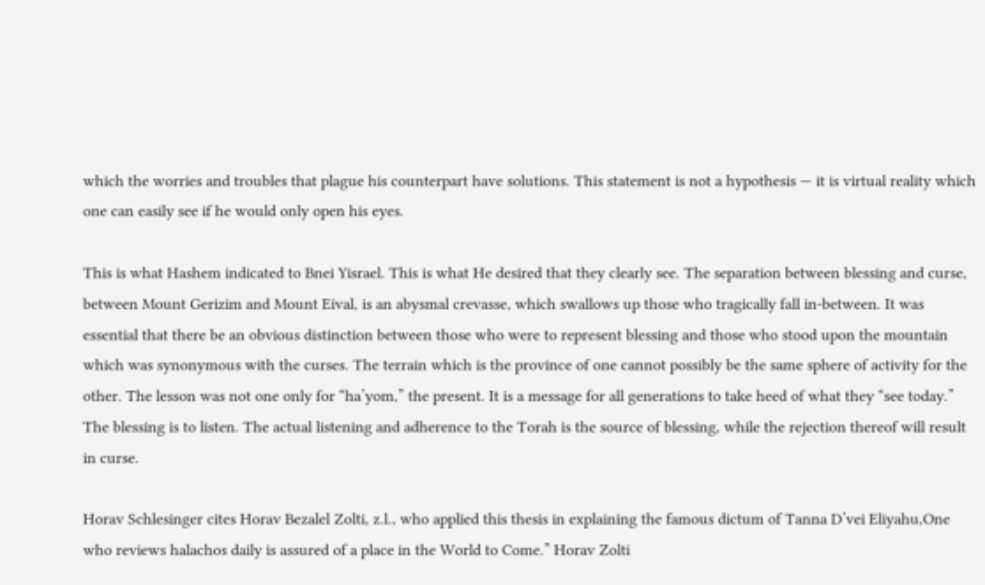which the worries and troubles that plague his counterpart have solutions. This statement is not a hypothesis — it is virtual reality which one can easily see if he would only open his eyes.

This is what Hashem indicated to Bnei Yisrael. This is what He desired that they clearly see. The separation between blessing and curse, between Mount Gerizim and Mount Eival, is an abysmal crevasse, which swallows up those who tragically fall in-between. It was essential that there be an obvious distinction between those who were to represent blessing and those who stood upon the mountain which was synonymous with the curses. The terrain which is the province of one cannot possibly be the same sphere of activity for the other. The lesson was not one only for “ha’yom,” the present. It is a message for all generations to take heed of what they “see today.”  The blessing is to listen. The actual listening and adherence to the Torah is the source of blessing, while the rejection thereof will result in curse.

Horav Schlesinger cites Horav Bezalel Zolti, z.l., who applied this thesis in explaining the famous dictum of Tanna D’vei Eliyahu,One who reviews halachos daily is assured of a place in the World to Come.” Horav Zolti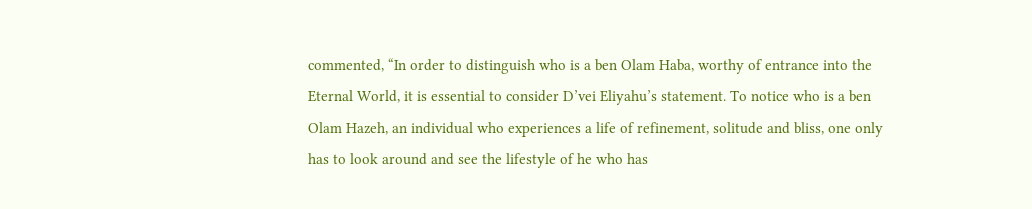commented, “In order to distinguish who is a ben Olam Haba, worthy of entrance into the Eternal World, it is essential to consider D’vei Eliyahu’s statement. To notice who is a ben Olam Hazeh, an individual who experiences a life of refinement, solitude and bliss, one only has to look around and see the lifestyle of he who has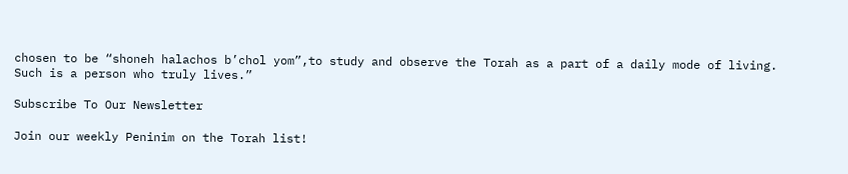chosen to be “shoneh halachos b’chol yom”,to study and observe the Torah as a part of a daily mode of living.  Such is a person who truly lives.”

Subscribe To Our Newsletter

Join our weekly Peninim on the Torah list!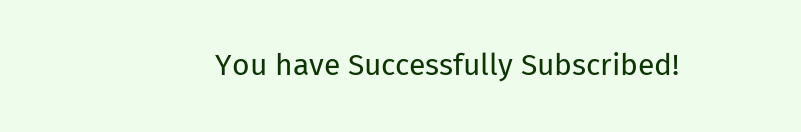You have Successfully Subscribed!